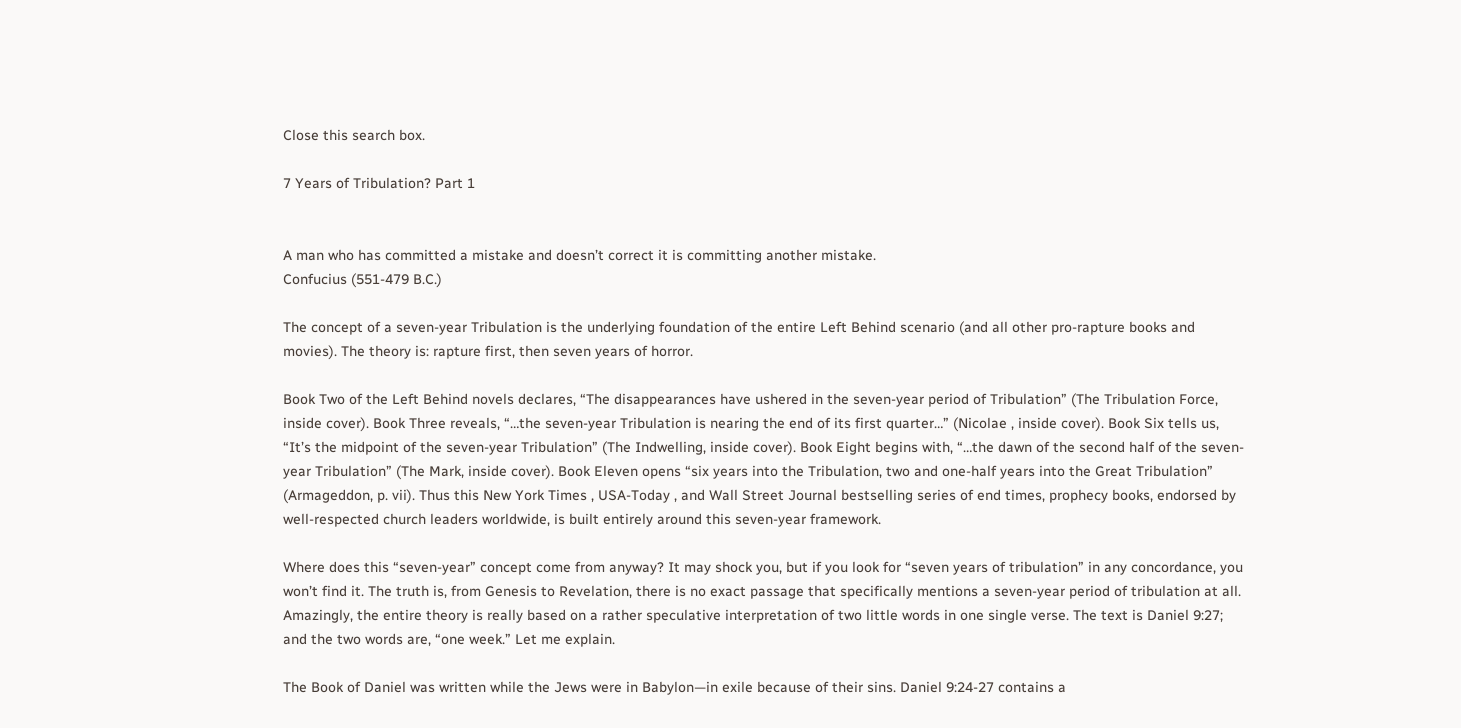Close this search box.

7 Years of Tribulation? Part 1


A man who has committed a mistake and doesn’t correct it is committing another mistake.
Confucius (551-479 B.C.)

The concept of a seven-year Tribulation is the underlying foundation of the entire Left Behind scenario (and all other pro-rapture books and movies). The theory is: rapture first, then seven years of horror.

Book Two of the Left Behind novels declares, “The disappearances have ushered in the seven-year period of Tribulation” (The Tribulation Force, inside cover). Book Three reveals, “…the seven-year Tribulation is nearing the end of its first quarter…” (Nicolae , inside cover). Book Six tells us, “It’s the midpoint of the seven-year Tribulation” (The Indwelling, inside cover). Book Eight begins with, “…the dawn of the second half of the seven-year Tribulation” (The Mark, inside cover). Book Eleven opens “six years into the Tribulation, two and one-half years into the Great Tribulation” (Armageddon, p. vii). Thus this New York Times , USA-Today , and Wall Street Journal bestselling series of end times, prophecy books, endorsed by well-respected church leaders worldwide, is built entirely around this seven-year framework.

Where does this “seven-year” concept come from anyway? It may shock you, but if you look for “seven years of tribulation” in any concordance, you won’t find it. The truth is, from Genesis to Revelation, there is no exact passage that specifically mentions a seven-year period of tribulation at all. Amazingly, the entire theory is really based on a rather speculative interpretation of two little words in one single verse. The text is Daniel 9:27; and the two words are, “one week.” Let me explain.

The Book of Daniel was written while the Jews were in Babylon—in exile because of their sins. Daniel 9:24-27 contains a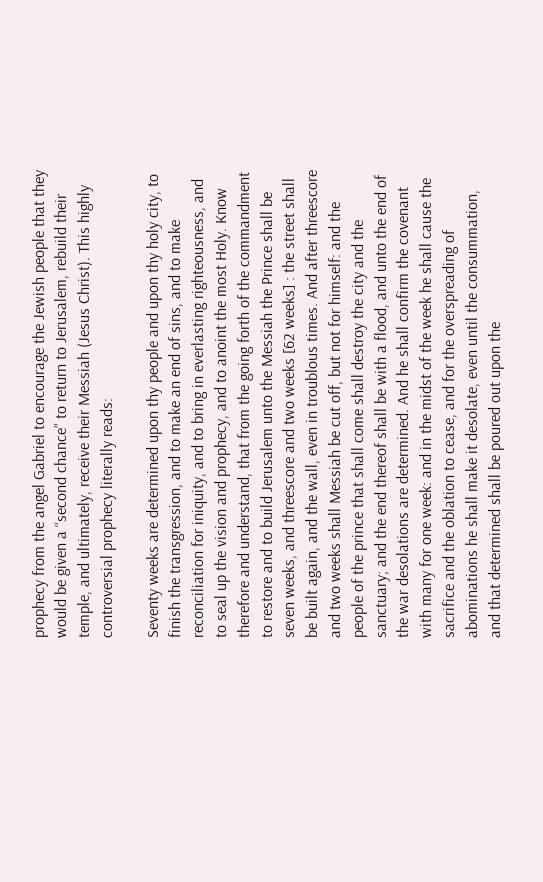prophecy from the angel Gabriel to encourage the Jewish people that they would be given a “second chance” to return to Jerusalem, rebuild their temple, and ultimately, receive their Messiah (Jesus Christ). This highly controversial prophecy literally reads:

Seventy weeks are determined upon thy people and upon thy holy city, to finish the transgression, and to make an end of sins, and to make reconciliation for iniquity, and to bring in everlasting righteousness, and to seal up the vision and prophecy, and to anoint the most Holy. Know therefore and understand, that from the going forth of the commandment to restore and to build Jerusalem unto the Messiah the Prince shall be seven weeks, and threescore and two weeks [62 weeks] : the street shall be built again, and the wall, even in troublous times. And after threescore and two weeks shall Messiah be cut off, but not for himself: and the people of the prince that shall come shall destroy the city and the sanctuary; and the end thereof shall be with a flood, and unto the end of the war desolations are determined. And he shall confirm the covenant with many for one week: and in the midst of the week he shall cause the sacrifice and the oblation to cease, and for the overspreading of abominations he shall make it desolate, even until the consummation, and that determined shall be poured out upon the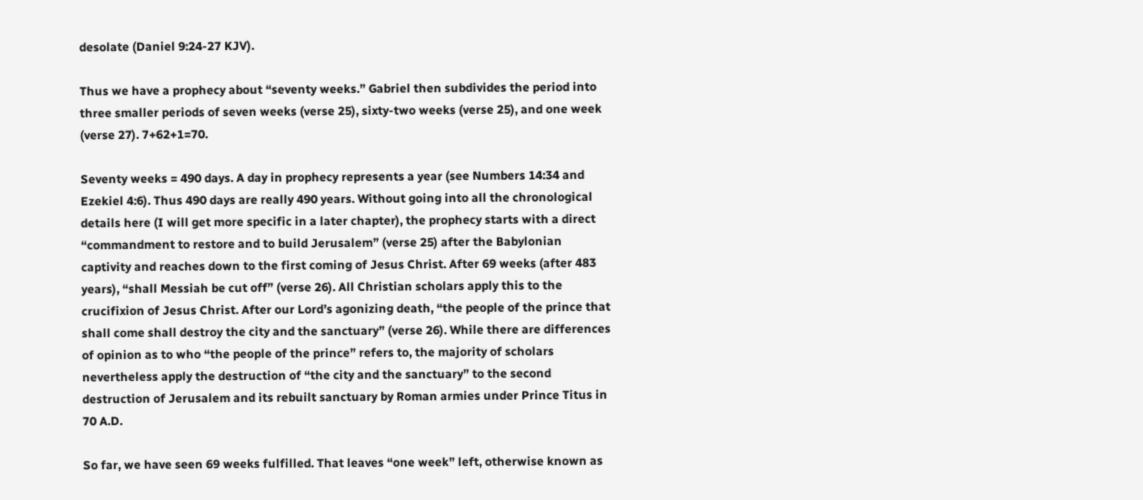desolate (Daniel 9:24-27 KJV).

Thus we have a prophecy about “seventy weeks.” Gabriel then subdivides the period into three smaller periods of seven weeks (verse 25), sixty-two weeks (verse 25), and one week (verse 27). 7+62+1=70.

Seventy weeks = 490 days. A day in prophecy represents a year (see Numbers 14:34 and Ezekiel 4:6). Thus 490 days are really 490 years. Without going into all the chronological details here (I will get more specific in a later chapter), the prophecy starts with a direct “commandment to restore and to build Jerusalem” (verse 25) after the Babylonian captivity and reaches down to the first coming of Jesus Christ. After 69 weeks (after 483 years), “shall Messiah be cut off” (verse 26). All Christian scholars apply this to the crucifixion of Jesus Christ. After our Lord’s agonizing death, “the people of the prince that shall come shall destroy the city and the sanctuary” (verse 26). While there are differences of opinion as to who “the people of the prince” refers to, the majority of scholars nevertheless apply the destruction of “the city and the sanctuary” to the second destruction of Jerusalem and its rebuilt sanctuary by Roman armies under Prince Titus in 70 A.D.

So far, we have seen 69 weeks fulfilled. That leaves “one week” left, otherwise known as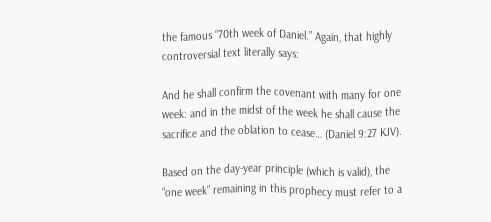the famous “70th week of Daniel.” Again, that highly controversial text literally says:

And he shall confirm the covenant with many for one week: and in the midst of the week he shall cause the sacrifice and the oblation to cease… (Daniel 9:27 KJV).

Based on the day-year principle (which is valid), the “one week” remaining in this prophecy must refer to a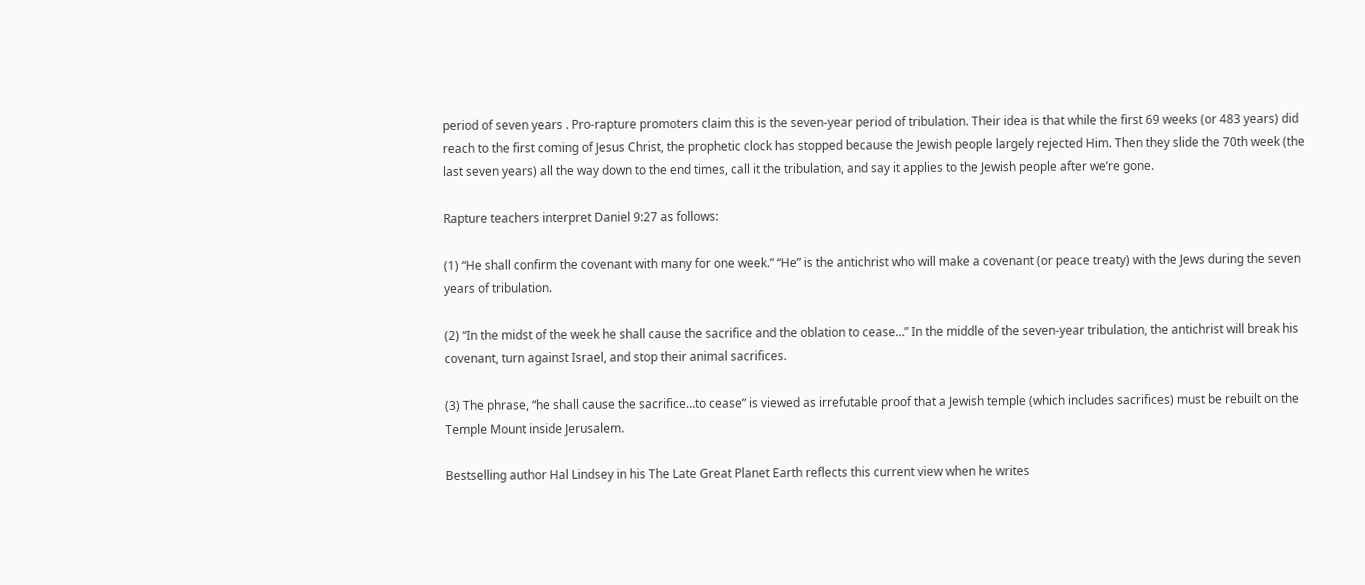period of seven years . Pro-rapture promoters claim this is the seven-year period of tribulation. Their idea is that while the first 69 weeks (or 483 years) did reach to the first coming of Jesus Christ, the prophetic clock has stopped because the Jewish people largely rejected Him. Then they slide the 70th week (the last seven years) all the way down to the end times, call it the tribulation, and say it applies to the Jewish people after we’re gone.

Rapture teachers interpret Daniel 9:27 as follows:

(1) “He shall confirm the covenant with many for one week.” “He” is the antichrist who will make a covenant (or peace treaty) with the Jews during the seven years of tribulation.

(2) “In the midst of the week he shall cause the sacrifice and the oblation to cease…” In the middle of the seven-year tribulation, the antichrist will break his covenant, turn against Israel, and stop their animal sacrifices.

(3) The phrase, “he shall cause the sacrifice…to cease” is viewed as irrefutable proof that a Jewish temple (which includes sacrifices) must be rebuilt on the Temple Mount inside Jerusalem.

Bestselling author Hal Lindsey in his The Late Great Planet Earth reflects this current view when he writes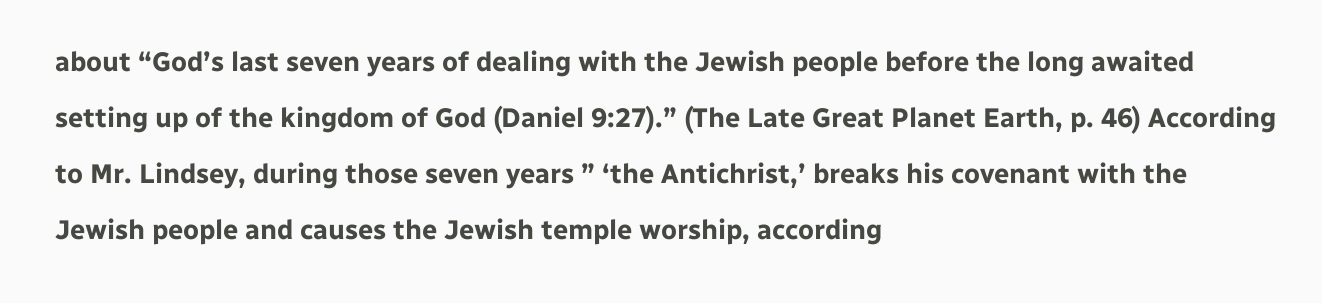about “God’s last seven years of dealing with the Jewish people before the long awaited setting up of the kingdom of God (Daniel 9:27).” (The Late Great Planet Earth, p. 46) According to Mr. Lindsey, during those seven years ” ‘the Antichrist,’ breaks his covenant with the Jewish people and causes the Jewish temple worship, according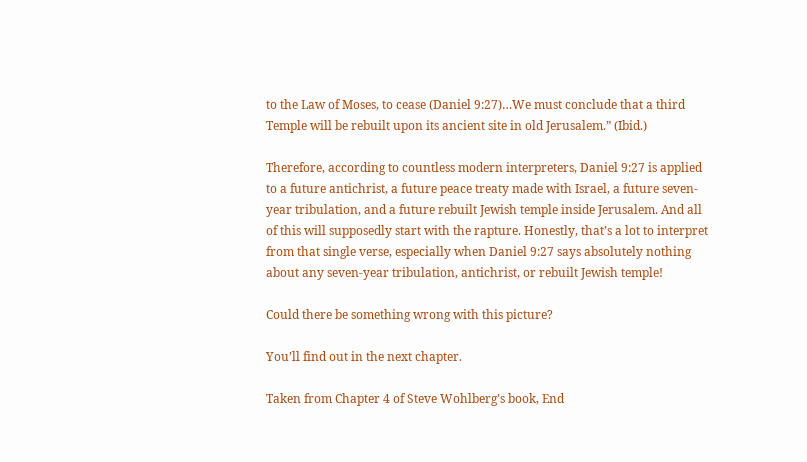to the Law of Moses, to cease (Daniel 9:27)…We must conclude that a third Temple will be rebuilt upon its ancient site in old Jerusalem.” (Ibid.)

Therefore, according to countless modern interpreters, Daniel 9:27 is applied to a future antichrist, a future peace treaty made with Israel, a future seven-year tribulation, and a future rebuilt Jewish temple inside Jerusalem. And all of this will supposedly start with the rapture. Honestly, that’s a lot to interpret from that single verse, especially when Daniel 9:27 says absolutely nothing about any seven-year tribulation, antichrist, or rebuilt Jewish temple!

Could there be something wrong with this picture?

You’ll find out in the next chapter.

Taken from Chapter 4 of Steve Wohlberg’s book, End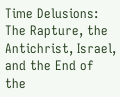Time Delusions: The Rapture, the Antichrist, Israel, and the End of the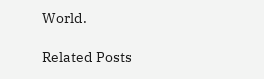World.

Related Posts